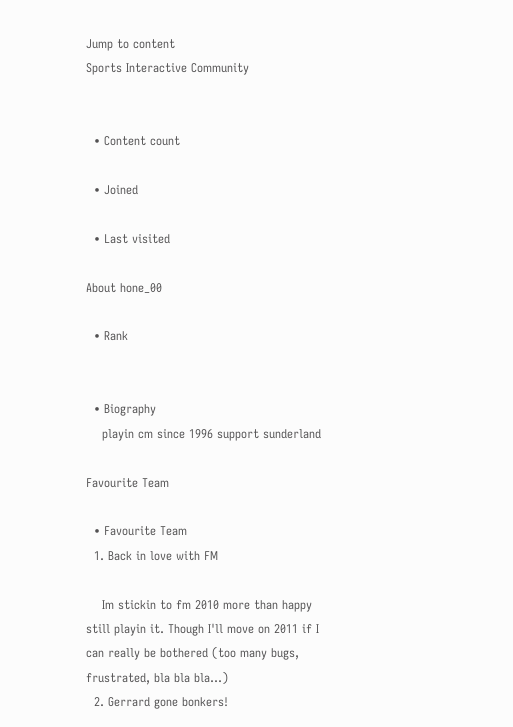Jump to content
Sports Interactive Community


  • Content count

  • Joined

  • Last visited

About hone_00

  • Rank


  • Biography
    playin cm since 1996 support sunderland

Favourite Team

  • Favourite Team
  1. Back in love with FM

    Im stickin to fm 2010 more than happy still playin it. Though I'll move on 2011 if I can really be bothered (too many bugs, frustrated, bla bla bla...)
  2. Gerrard gone bonkers!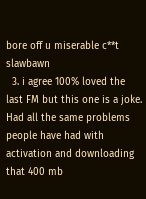bore off u miserable c**t slawbawn
  3. i agree 100% loved the last FM but this one is a joke. Had all the same problems people have had with activation and downloading that 400 mb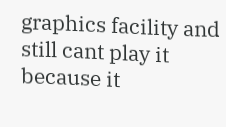graphics facility and still cant play it because it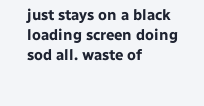just stays on a black loading screen doing sod all. waste of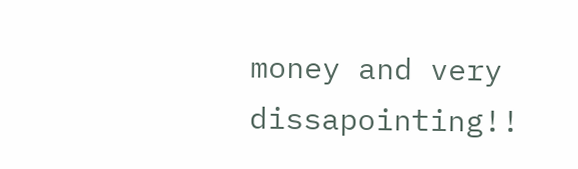money and very dissapointing!!